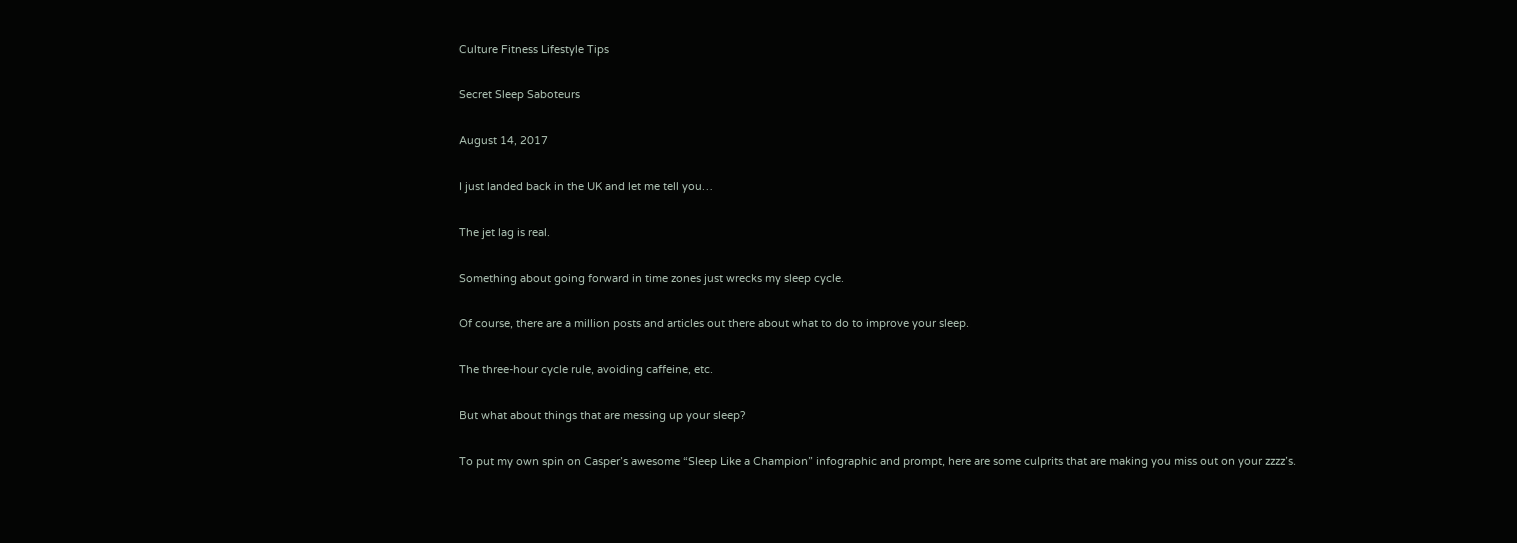Culture Fitness Lifestyle Tips

Secret Sleep Saboteurs

August 14, 2017

I just landed back in the UK and let me tell you…

The jet lag is real.

Something about going forward in time zones just wrecks my sleep cycle.

Of course, there are a million posts and articles out there about what to do to improve your sleep.

The three-hour cycle rule, avoiding caffeine, etc.

But what about things that are messing up your sleep?

To put my own spin on Casper’s awesome “Sleep Like a Champion” infographic and prompt, here are some culprits that are making you miss out on your zzzz’s.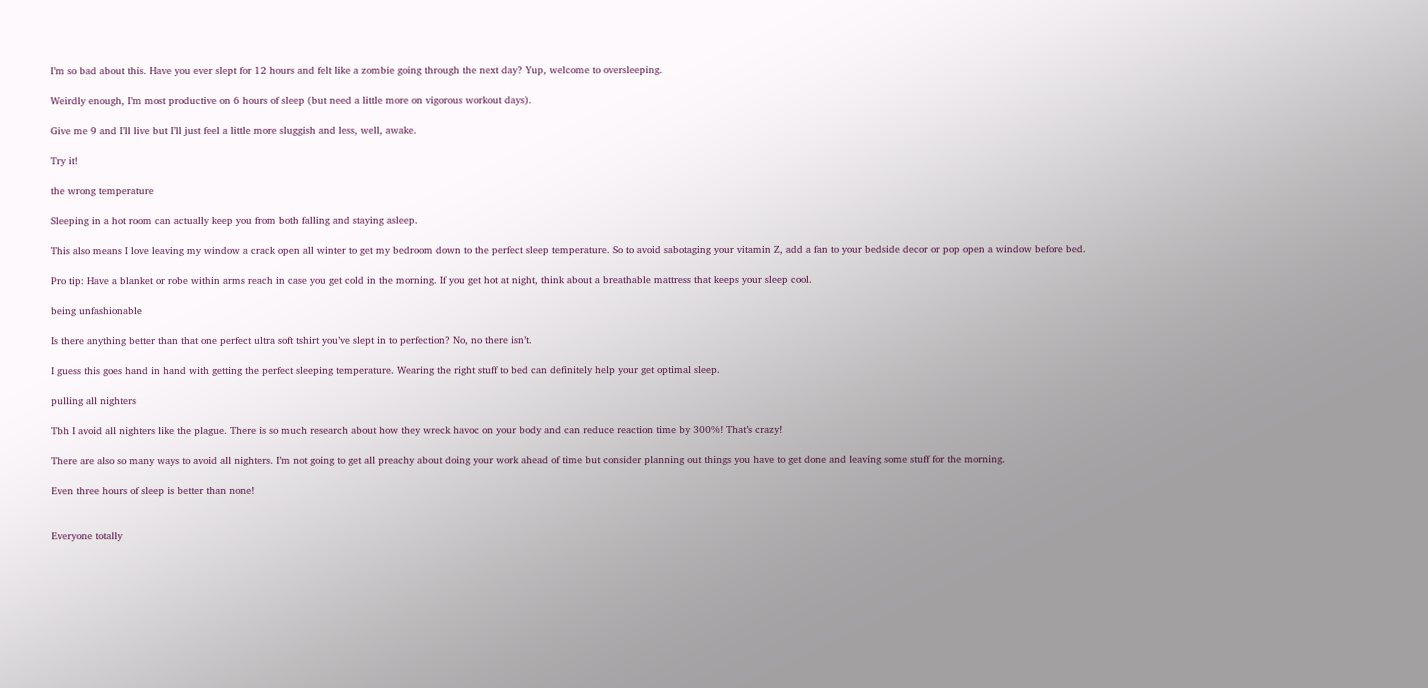I’m so bad about this. Have you ever slept for 12 hours and felt like a zombie going through the next day? Yup, welcome to oversleeping.

Weirdly enough, I’m most productive on 6 hours of sleep (but need a little more on vigorous workout days).

Give me 9 and I’ll live but I’ll just feel a little more sluggish and less, well, awake.

Try it!

the wrong temperature

Sleeping in a hot room can actually keep you from both falling and staying asleep.

This also means I love leaving my window a crack open all winter to get my bedroom down to the perfect sleep temperature. So to avoid sabotaging your vitamin Z, add a fan to your bedside decor or pop open a window before bed.

Pro tip: Have a blanket or robe within arms reach in case you get cold in the morning. If you get hot at night, think about a breathable mattress that keeps your sleep cool.

being unfashionable

Is there anything better than that one perfect ultra soft tshirt you’ve slept in to perfection? No, no there isn’t.

I guess this goes hand in hand with getting the perfect sleeping temperature. Wearing the right stuff to bed can definitely help your get optimal sleep.

pulling all nighters

Tbh I avoid all nighters like the plague. There is so much research about how they wreck havoc on your body and can reduce reaction time by 300%! That’s crazy!

There are also so many ways to avoid all nighters. I’m not going to get all preachy about doing your work ahead of time but consider planning out things you have to get done and leaving some stuff for the morning.

Even three hours of sleep is better than none!


Everyone totally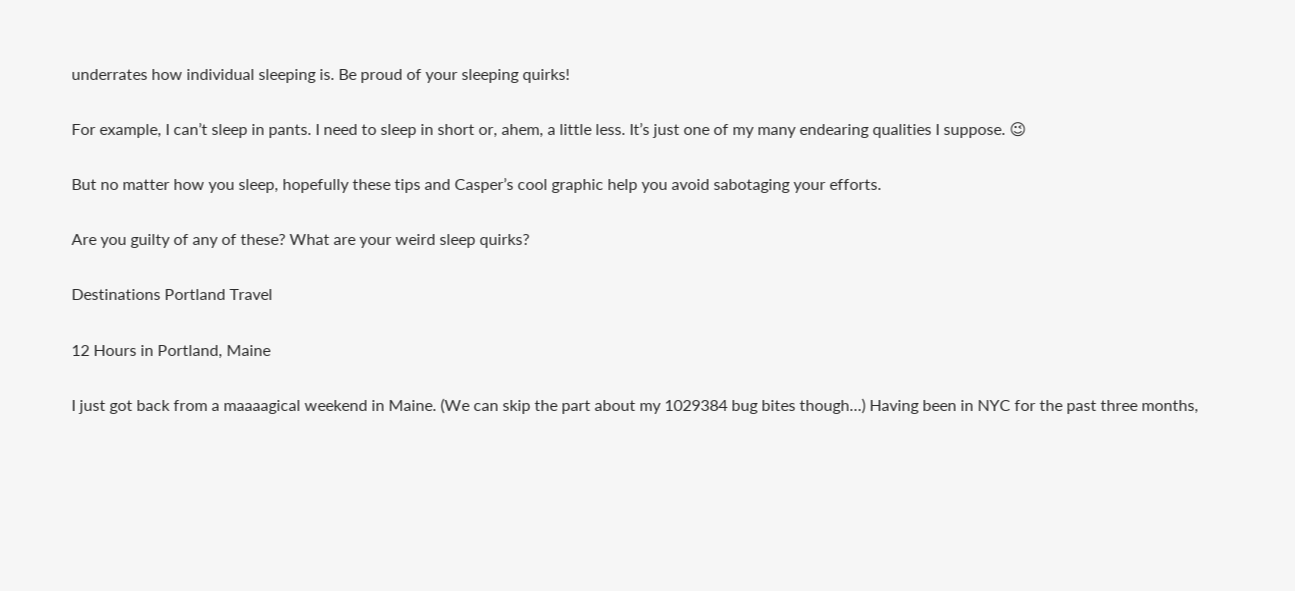underrates how individual sleeping is. Be proud of your sleeping quirks!

For example, I can’t sleep in pants. I need to sleep in short or, ahem, a little less. It’s just one of my many endearing qualities I suppose. 😉

But no matter how you sleep, hopefully these tips and Casper’s cool graphic help you avoid sabotaging your efforts.

Are you guilty of any of these? What are your weird sleep quirks?

Destinations Portland Travel

12 Hours in Portland, Maine

I just got back from a maaaagical weekend in Maine. (We can skip the part about my 1029384 bug bites though…) Having been in NYC for the past three months,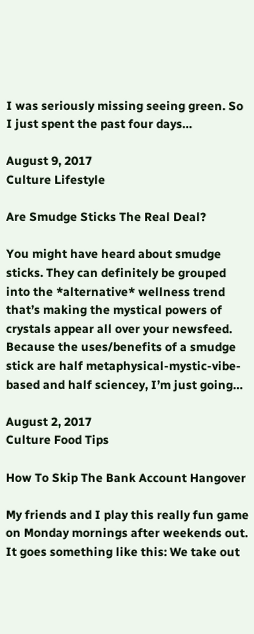I was seriously missing seeing green. So I just spent the past four days…

August 9, 2017
Culture Lifestyle

Are Smudge Sticks The Real Deal?

You might have heard about smudge sticks. They can definitely be grouped into the *alternative* wellness trend that’s making the mystical powers of crystals appear all over your newsfeed. Because the uses/benefits of a smudge stick are half metaphysical-mystic-vibe-based and half sciencey, I’m just going…

August 2, 2017
Culture Food Tips

How To Skip The Bank Account Hangover

My friends and I play this really fun game on Monday mornings after weekends out. It goes something like this: We take out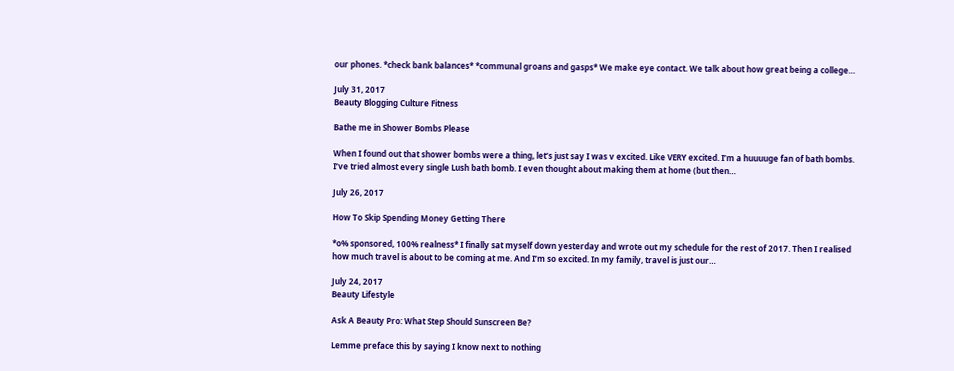our phones. *check bank balances* *communal groans and gasps* We make eye contact. We talk about how great being a college…

July 31, 2017
Beauty Blogging Culture Fitness

Bathe me in Shower Bombs Please

When I found out that shower bombs were a thing, let’s just say I was v excited. Like VERY excited. I’m a huuuuge fan of bath bombs. I’ve tried almost every single Lush bath bomb. I even thought about making them at home (but then…

July 26, 2017

How To Skip Spending Money Getting There

*o% sponsored, 100% realness* I finally sat myself down yesterday and wrote out my schedule for the rest of 2017. Then I realised how much travel is about to be coming at me. And I’m so excited. In my family, travel is just our…

July 24, 2017
Beauty Lifestyle

Ask A Beauty Pro: What Step Should Sunscreen Be?

Lemme preface this by saying I know next to nothing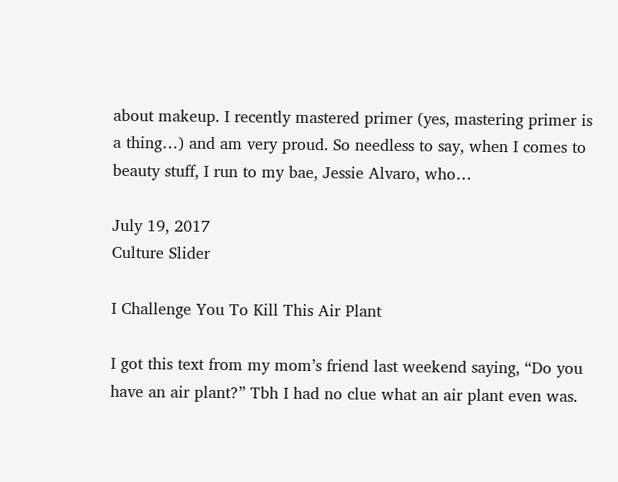about makeup. I recently mastered primer (yes, mastering primer is a thing…) and am very proud. So needless to say, when I comes to beauty stuff, I run to my bae, Jessie Alvaro, who…

July 19, 2017
Culture Slider

I Challenge You To Kill This Air Plant

I got this text from my mom’s friend last weekend saying, “Do you have an air plant?” Tbh I had no clue what an air plant even was.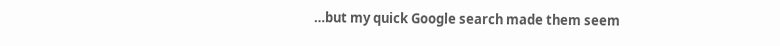…but my quick Google search made them seem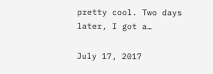pretty cool. Two days later, I got a…

July 17, 2017